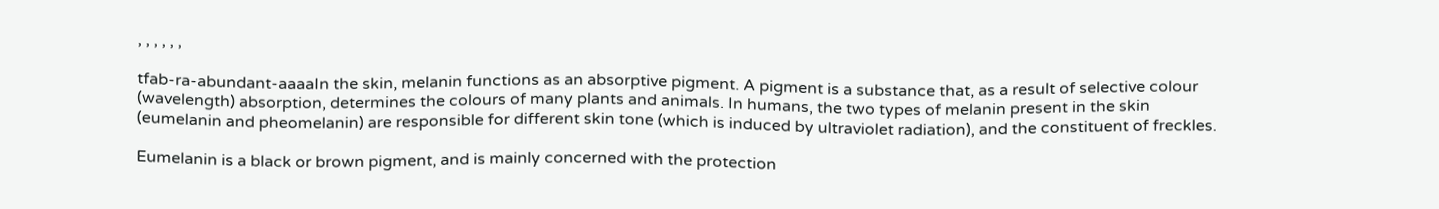, , , , , ,

tfab-ra-abundant-aaaaIn the skin, melanin functions as an absorptive pigment. A pigment is a substance that, as a result of selective colour (wavelength) absorption, determines the colours of many plants and animals. In humans, the two types of melanin present in the skin (eumelanin and pheomelanin) are responsible for different skin tone (which is induced by ultraviolet radiation), and the constituent of freckles.

Eumelanin is a black or brown pigment, and is mainly concerned with the protection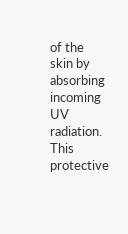of the skin by absorbing incoming UV radiation. This protective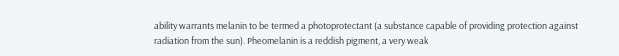ability warrants melanin to be termed a photoprotectant (a substance capable of providing protection against radiation from the sun). Pheomelanin is a reddish pigment, a very weak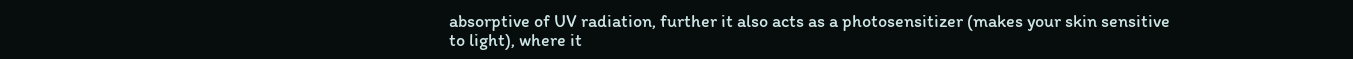absorptive of UV radiation, further it also acts as a photosensitizer (makes your skin sensitive to light), where it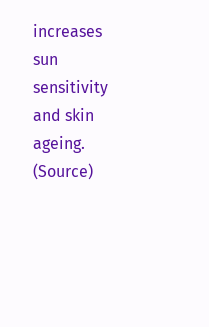increases sun sensitivity and skin ageing. (Source)